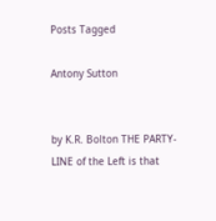Posts Tagged

Antony Sutton


by K.R. Bolton THE PARTY-LINE of the Left is that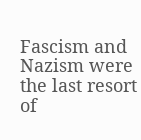Fascism and Nazism were the last resort of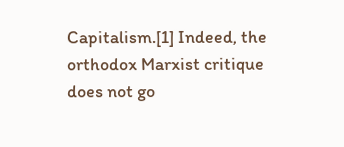Capitalism.[1] Indeed, the orthodox Marxist critique does not go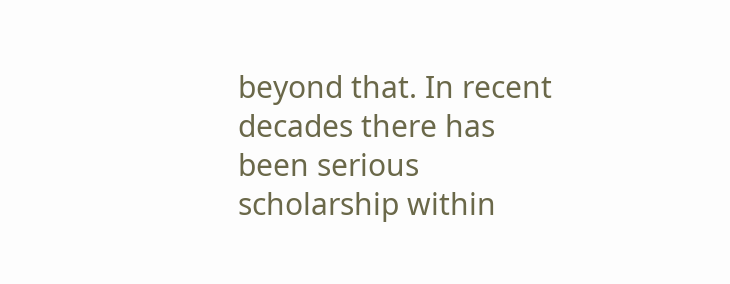beyond that. In recent decades there has been serious scholarship within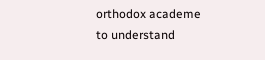orthodox academe to understand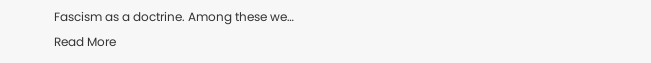Fascism as a doctrine. Among these we…
Read More